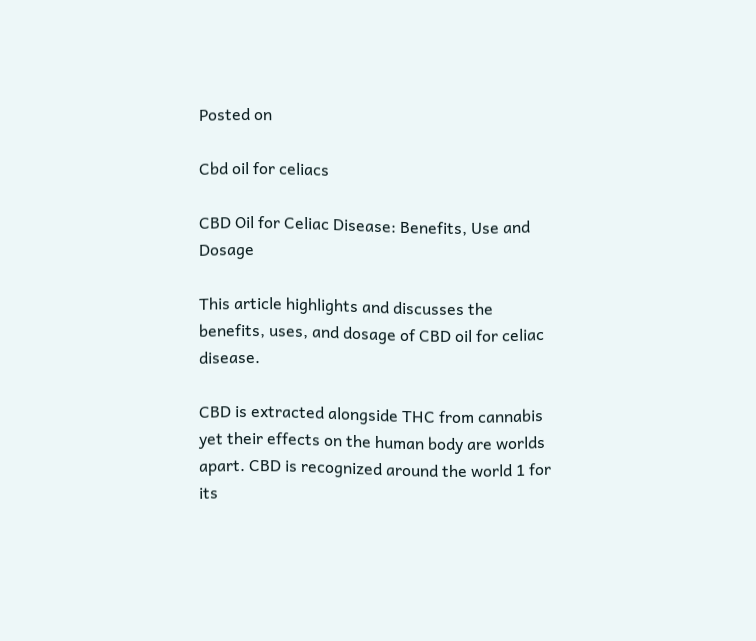Posted on

Cbd oil for celiacs

CBD Oil for Celiac Disease: Benefits, Use and Dosage

This article highlights and discusses the benefits, uses, and dosage of CBD oil for celiac disease.

CBD is extracted alongside THC from cannabis yet their effects on the human body are worlds apart. CBD is recognized around the world 1 for its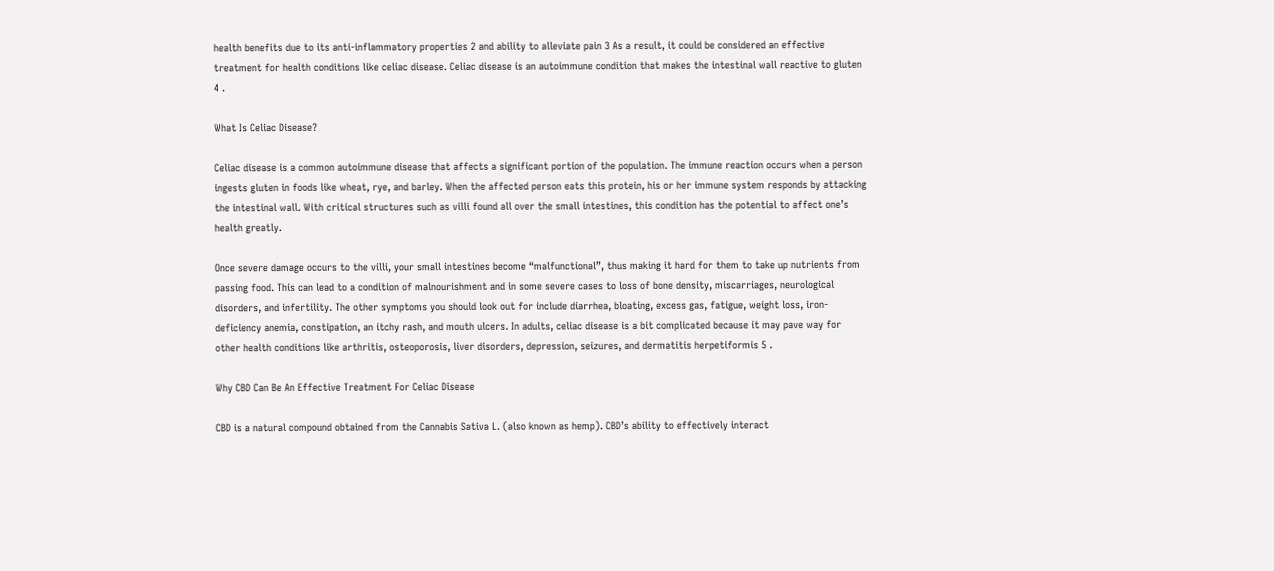health benefits due to its anti-inflammatory properties 2 and ability to alleviate pain 3 As a result, it could be considered an effective treatment for health conditions like celiac disease. Celiac disease is an autoimmune condition that makes the intestinal wall reactive to gluten 4 .

What Is Celiac Disease?

Celiac disease is a common autoimmune disease that affects a significant portion of the population. The immune reaction occurs when a person ingests gluten in foods like wheat, rye, and barley. When the affected person eats this protein, his or her immune system responds by attacking the intestinal wall. With critical structures such as villi found all over the small intestines, this condition has the potential to affect one’s health greatly.

Once severe damage occurs to the villi, your small intestines become “malfunctional”, thus making it hard for them to take up nutrients from passing food. This can lead to a condition of malnourishment and in some severe cases to loss of bone density, miscarriages, neurological disorders, and infertility. The other symptoms you should look out for include diarrhea, bloating, excess gas, fatigue, weight loss, iron-deficiency anemia, constipation, an itchy rash, and mouth ulcers. In adults, celiac disease is a bit complicated because it may pave way for other health conditions like arthritis, osteoporosis, liver disorders, depression, seizures, and dermatitis herpetiformis 5 .

Why CBD Can Be An Effective Treatment For Celiac Disease

CBD is a natural compound obtained from the Cannabis Sativa L. (also known as hemp). CBD’s ability to effectively interact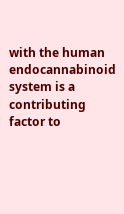with the human endocannabinoid system is a contributing factor to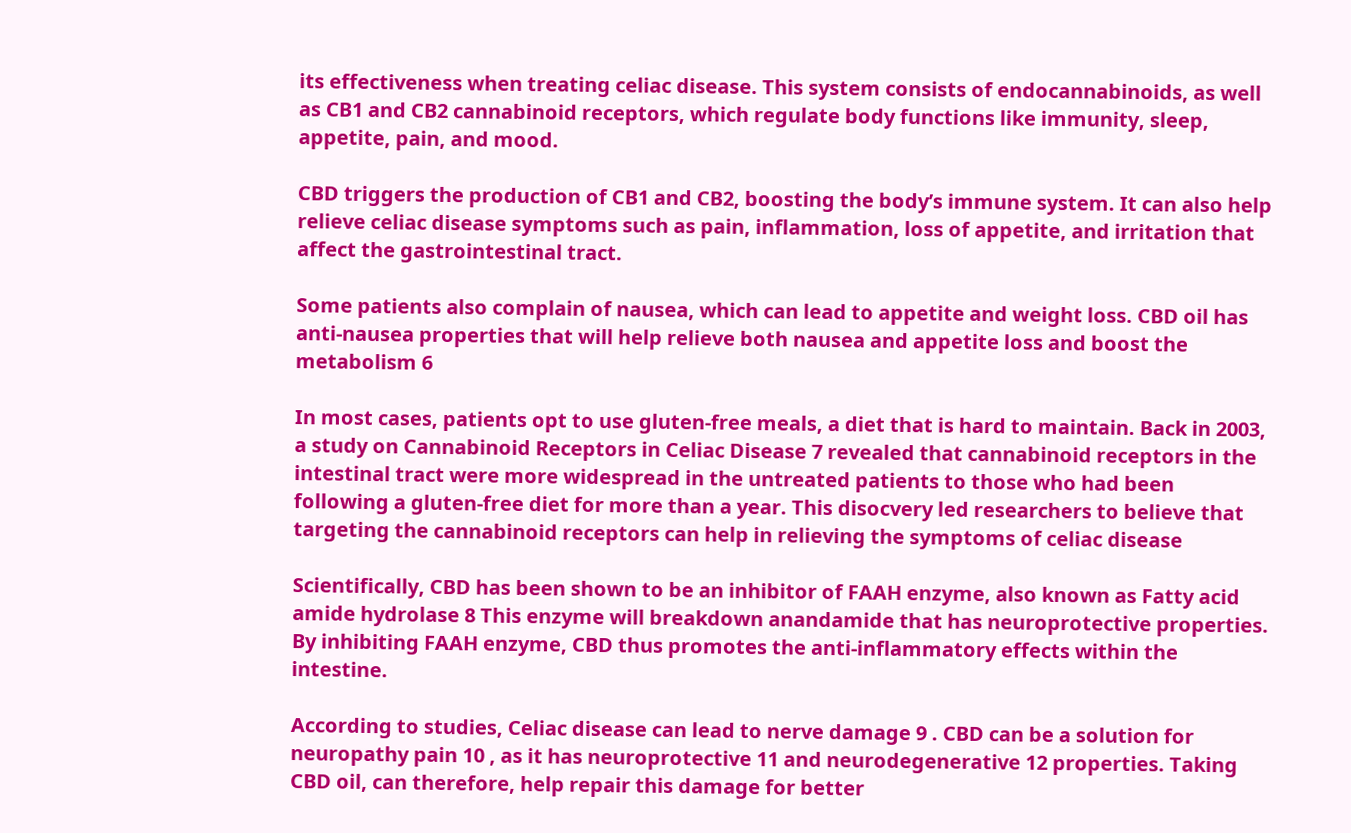its effectiveness when treating celiac disease. This system consists of endocannabinoids, as well as CB1 and CB2 cannabinoid receptors, which regulate body functions like immunity, sleep, appetite, pain, and mood.

CBD triggers the production of CB1 and CB2, boosting the body’s immune system. It can also help relieve celiac disease symptoms such as pain, inflammation, loss of appetite, and irritation that affect the gastrointestinal tract.

Some patients also complain of nausea, which can lead to appetite and weight loss. CBD oil has anti-nausea properties that will help relieve both nausea and appetite loss and boost the metabolism 6

In most cases, patients opt to use gluten-free meals, a diet that is hard to maintain. Back in 2003, a study on Cannabinoid Receptors in Celiac Disease 7 revealed that cannabinoid receptors in the intestinal tract were more widespread in the untreated patients to those who had been following a gluten-free diet for more than a year. This disocvery led researchers to believe that targeting the cannabinoid receptors can help in relieving the symptoms of celiac disease

Scientifically, CBD has been shown to be an inhibitor of FAAH enzyme, also known as Fatty acid amide hydrolase 8 This enzyme will breakdown anandamide that has neuroprotective properties. By inhibiting FAAH enzyme, CBD thus promotes the anti-inflammatory effects within the intestine.

According to studies, Celiac disease can lead to nerve damage 9 . CBD can be a solution for neuropathy pain 10 , as it has neuroprotective 11 and neurodegenerative 12 properties. Taking CBD oil, can therefore, help repair this damage for better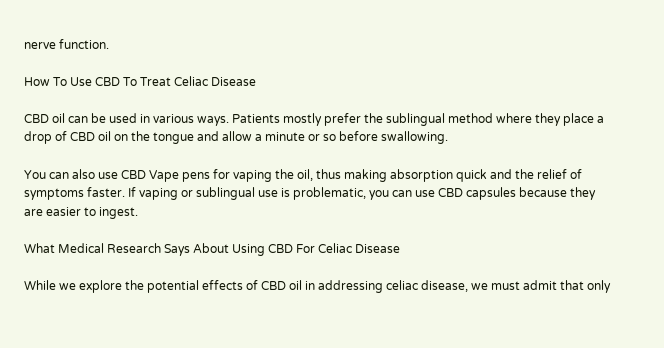nerve function.

How To Use CBD To Treat Celiac Disease

CBD oil can be used in various ways. Patients mostly prefer the sublingual method where they place a drop of CBD oil on the tongue and allow a minute or so before swallowing.

You can also use CBD Vape pens for vaping the oil, thus making absorption quick and the relief of symptoms faster. If vaping or sublingual use is problematic, you can use CBD capsules because they are easier to ingest.

What Medical Research Says About Using CBD For Celiac Disease

While we explore the potential effects of CBD oil in addressing celiac disease, we must admit that only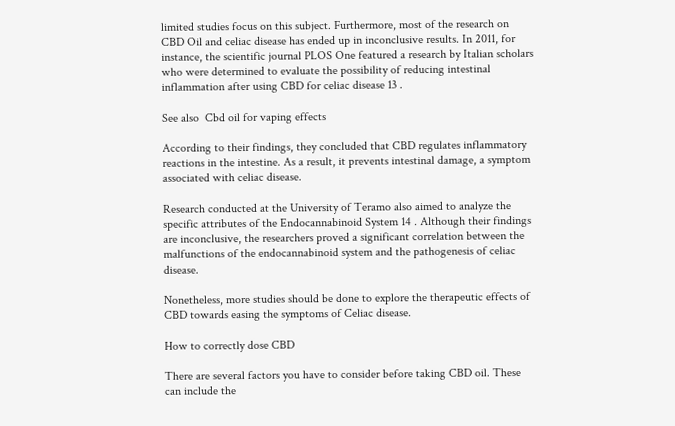limited studies focus on this subject. Furthermore, most of the research on CBD Oil and celiac disease has ended up in inconclusive results. In 2011, for instance, the scientific journal PLOS One featured a research by Italian scholars who were determined to evaluate the possibility of reducing intestinal inflammation after using CBD for celiac disease 13 .

See also  Cbd oil for vaping effects

According to their findings, they concluded that CBD regulates inflammatory reactions in the intestine. As a result, it prevents intestinal damage, a symptom associated with celiac disease.

Research conducted at the University of Teramo also aimed to analyze the specific attributes of the Endocannabinoid System 14 . Although their findings are inconclusive, the researchers proved a significant correlation between the malfunctions of the endocannabinoid system and the pathogenesis of celiac disease.

Nonetheless, more studies should be done to explore the therapeutic effects of CBD towards easing the symptoms of Celiac disease.

How to correctly dose CBD

There are several factors you have to consider before taking CBD oil. These can include the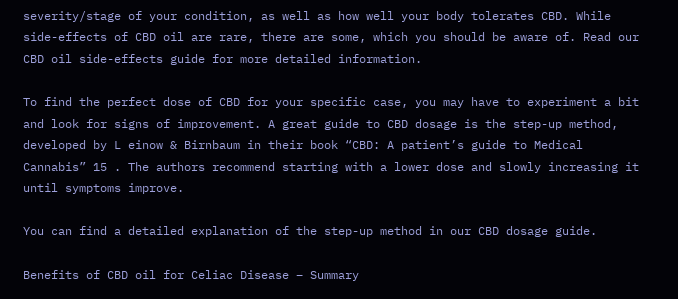severity/stage of your condition, as well as how well your body tolerates CBD. While side-effects of CBD oil are rare, there are some, which you should be aware of. Read our CBD oil side-effects guide for more detailed information.

To find the perfect dose of CBD for your specific case, you may have to experiment a bit and look for signs of improvement. A great guide to CBD dosage is the step-up method, developed by L einow & Birnbaum in their book “CBD: A patient’s guide to Medical Cannabis” 15 . The authors recommend starting with a lower dose and slowly increasing it until symptoms improve.

You can find a detailed explanation of the step-up method in our CBD dosage guide.

Benefits of CBD oil for Celiac Disease – Summary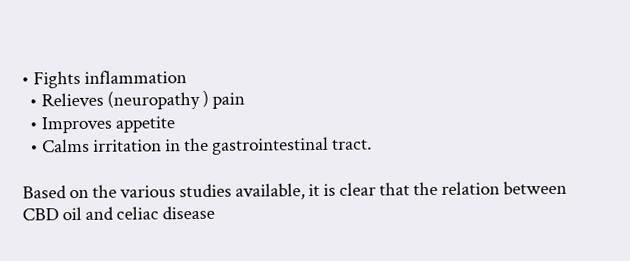• Fights inflammation
  • Relieves (neuropathy ) pain
  • Improves appetite
  • Calms irritation in the gastrointestinal tract.

Based on the various studies available, it is clear that the relation between CBD oil and celiac disease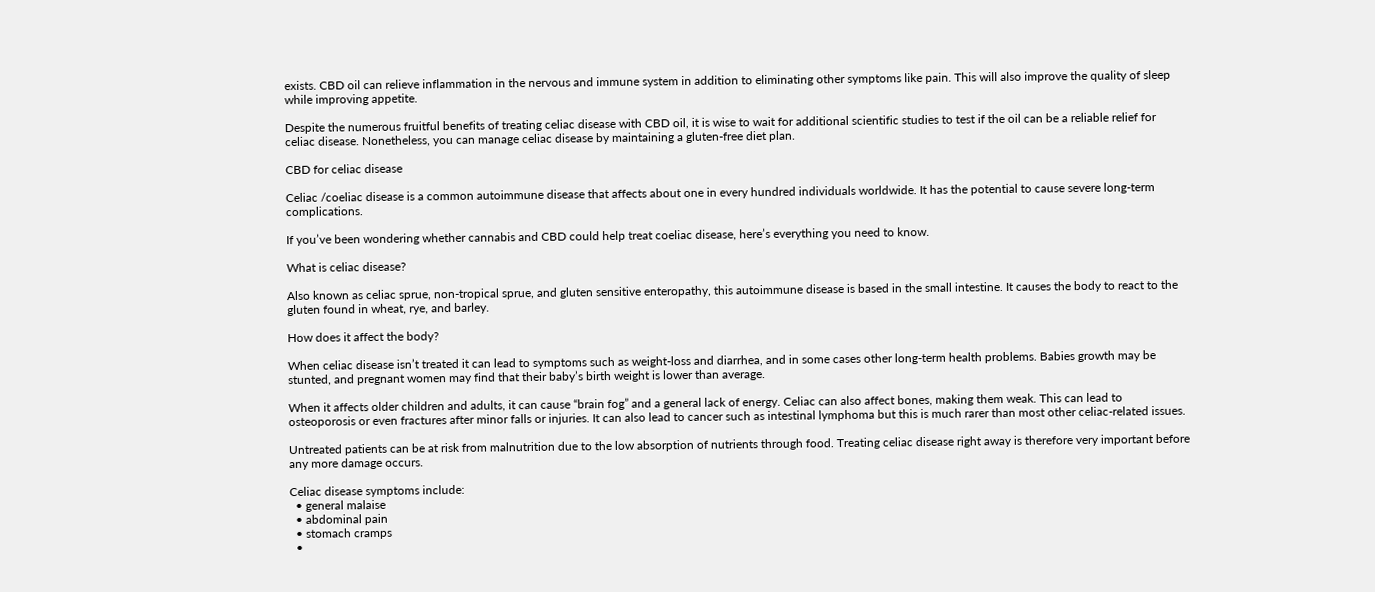exists. CBD oil can relieve inflammation in the nervous and immune system in addition to eliminating other symptoms like pain. This will also improve the quality of sleep while improving appetite.

Despite the numerous fruitful benefits of treating celiac disease with CBD oil, it is wise to wait for additional scientific studies to test if the oil can be a reliable relief for celiac disease. Nonetheless, you can manage celiac disease by maintaining a gluten-free diet plan.

CBD for celiac disease

Celiac /coeliac disease is a common autoimmune disease that affects about one in every hundred individuals worldwide. It has the potential to cause severe long-term complications.

If you’ve been wondering whether cannabis and CBD could help treat coeliac disease, here’s everything you need to know.

What is celiac disease?

Also known as celiac sprue, non-tropical sprue, and gluten sensitive enteropathy, this autoimmune disease is based in the small intestine. It causes the body to react to the gluten found in wheat, rye, and barley.

How does it affect the body?

When celiac disease isn’t treated it can lead to symptoms such as weight-loss and diarrhea, and in some cases other long-term health problems. Babies growth may be stunted, and pregnant women may find that their baby’s birth weight is lower than average.

When it affects older children and adults, it can cause “brain fog” and a general lack of energy. Celiac can also affect bones, making them weak. This can lead to osteoporosis or even fractures after minor falls or injuries. It can also lead to cancer such as intestinal lymphoma but this is much rarer than most other celiac-related issues.

Untreated patients can be at risk from malnutrition due to the low absorption of nutrients through food. Treating celiac disease right away is therefore very important before any more damage occurs.

Celiac disease symptoms include:
  • general malaise
  • abdominal pain
  • stomach cramps
  •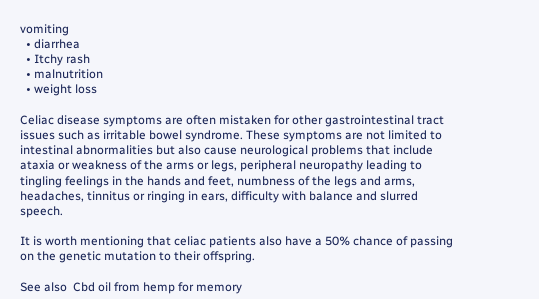vomiting
  • diarrhea
  • Itchy rash
  • malnutrition
  • weight loss

Celiac disease symptoms are often mistaken for other gastrointestinal tract issues such as irritable bowel syndrome. These symptoms are not limited to intestinal abnormalities but also cause neurological problems that include ataxia or weakness of the arms or legs, peripheral neuropathy leading to tingling feelings in the hands and feet, numbness of the legs and arms, headaches, tinnitus or ringing in ears, difficulty with balance and slurred speech.

It is worth mentioning that celiac patients also have a 50% chance of passing on the genetic mutation to their offspring.

See also  Cbd oil from hemp for memory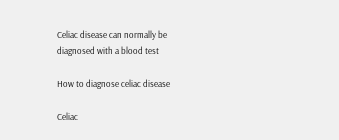Celiac disease can normally be diagnosed with a blood test

How to diagnose celiac disease

Celiac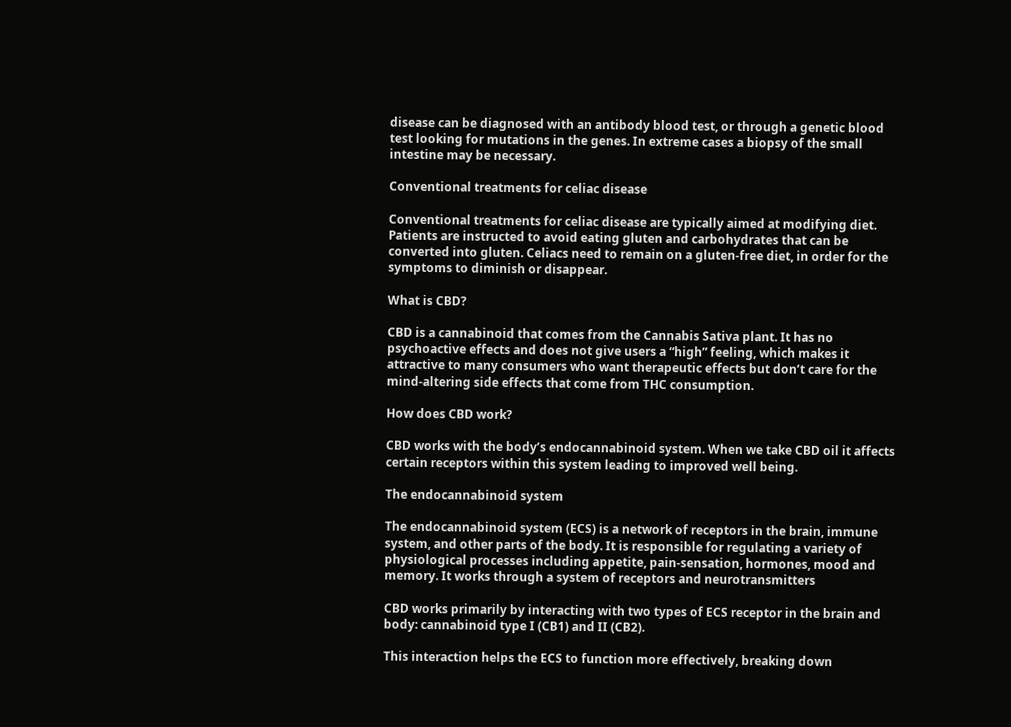disease can be diagnosed with an antibody blood test, or through a genetic blood test looking for mutations in the genes. In extreme cases a biopsy of the small intestine may be necessary.

Conventional treatments for celiac disease

Conventional treatments for celiac disease are typically aimed at modifying diet. Patients are instructed to avoid eating gluten and carbohydrates that can be converted into gluten. Celiacs need to remain on a gluten-free diet, in order for the symptoms to diminish or disappear.

What is CBD?

CBD is a cannabinoid that comes from the Cannabis Sativa plant. It has no psychoactive effects and does not give users a “high” feeling, which makes it attractive to many consumers who want therapeutic effects but don’t care for the mind-altering side effects that come from THC consumption.

How does CBD work?

CBD works with the body’s endocannabinoid system. When we take CBD oil it affects certain receptors within this system leading to improved well being.

The endocannabinoid system

The endocannabinoid system (ECS) is a network of receptors in the brain, immune system, and other parts of the body. It is responsible for regulating a variety of physiological processes including appetite, pain-sensation, hormones, mood and memory. It works through a system of receptors and neurotransmitters

CBD works primarily by interacting with two types of ECS receptor in the brain and body: cannabinoid type I (CB1) and II (CB2).

This interaction helps the ECS to function more effectively, breaking down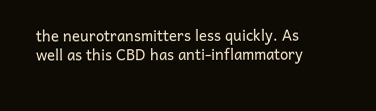the neurotransmitters less quickly. As well as this CBD has anti-inflammatory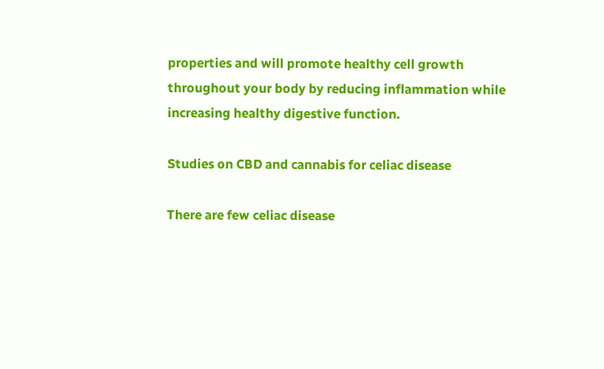properties and will promote healthy cell growth throughout your body by reducing inflammation while increasing healthy digestive function.

Studies on CBD and cannabis for celiac disease

There are few celiac disease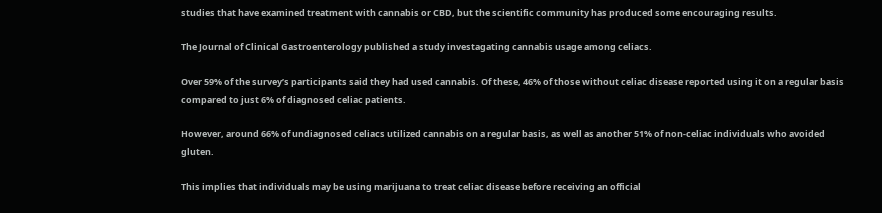studies that have examined treatment with cannabis or CBD, but the scientific community has produced some encouraging results.

The Journal of Clinical Gastroenterology published a study investagating cannabis usage among celiacs.

Over 59% of the survey’s participants said they had used cannabis. Of these, 46% of those without celiac disease reported using it on a regular basis compared to just 6% of diagnosed celiac patients.

However, around 66% of undiagnosed celiacs utilized cannabis on a regular basis, as well as another 51% of non-celiac individuals who avoided gluten.

This implies that individuals may be using marijuana to treat celiac disease before receiving an official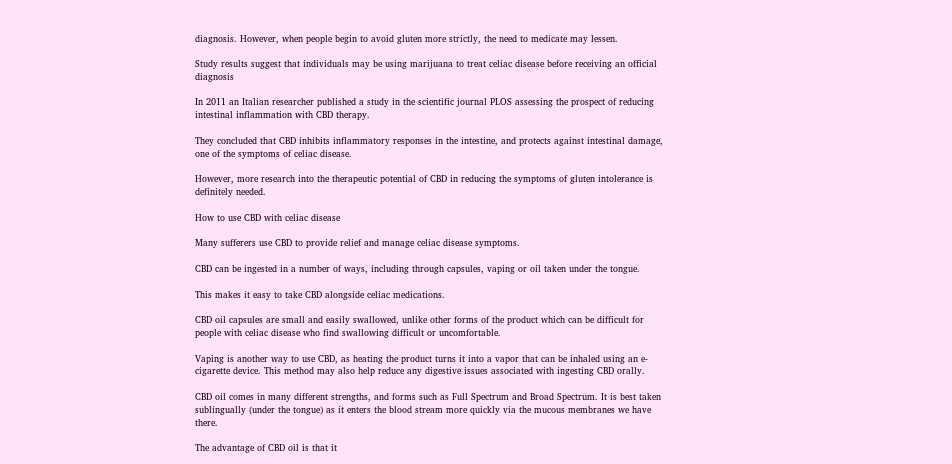diagnosis. However, when people begin to avoid gluten more strictly, the need to medicate may lessen.

Study results suggest that individuals may be using marijuana to treat celiac disease before receiving an official diagnosis

In 2011 an Italian researcher published a study in the scientific journal PLOS assessing the prospect of reducing intestinal inflammation with CBD therapy.

They concluded that CBD inhibits inflammatory responses in the intestine, and protects against intestinal damage, one of the symptoms of celiac disease.

However, more research into the therapeutic potential of CBD in reducing the symptoms of gluten intolerance is definitely needed.

How to use CBD with celiac disease

Many sufferers use CBD to provide relief and manage celiac disease symptoms.

CBD can be ingested in a number of ways, including through capsules, vaping or oil taken under the tongue.

This makes it easy to take CBD alongside celiac medications.

CBD oil capsules are small and easily swallowed, unlike other forms of the product which can be difficult for people with celiac disease who find swallowing difficult or uncomfortable.

Vaping is another way to use CBD, as heating the product turns it into a vapor that can be inhaled using an e-cigarette device. This method may also help reduce any digestive issues associated with ingesting CBD orally.

CBD oil comes in many different strengths, and forms such as Full Spectrum and Broad Spectrum. It is best taken sublingually (under the tongue) as it enters the blood stream more quickly via the mucous membranes we have there.

The advantage of CBD oil is that it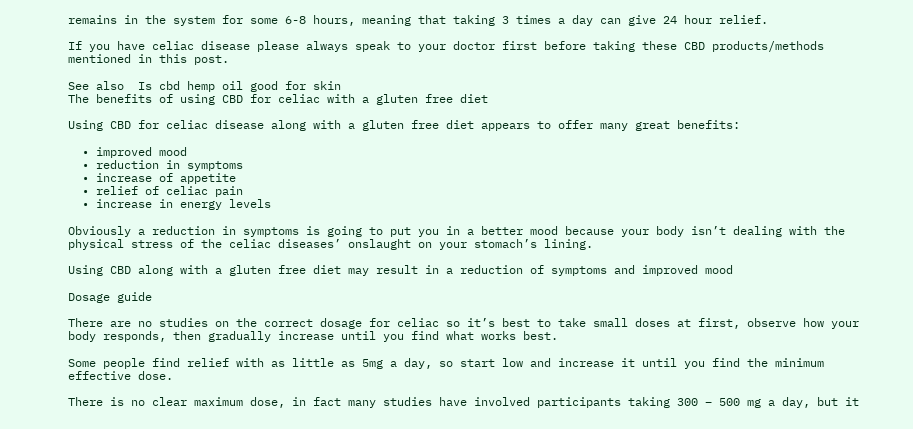remains in the system for some 6-8 hours, meaning that taking 3 times a day can give 24 hour relief.

If you have celiac disease please always speak to your doctor first before taking these CBD products/methods mentioned in this post.

See also  Is cbd hemp oil good for skin
The benefits of using CBD for celiac with a gluten free diet

Using CBD for celiac disease along with a gluten free diet appears to offer many great benefits:

  • improved mood
  • reduction in symptoms
  • increase of appetite
  • relief of celiac pain
  • increase in energy levels

Obviously a reduction in symptoms is going to put you in a better mood because your body isn’t dealing with the physical stress of the celiac diseases’ onslaught on your stomach’s lining.

Using CBD along with a gluten free diet may result in a reduction of symptoms and improved mood

Dosage guide

There are no studies on the correct dosage for celiac so it’s best to take small doses at first, observe how your body responds, then gradually increase until you find what works best.

Some people find relief with as little as 5mg a day, so start low and increase it until you find the minimum effective dose.

There is no clear maximum dose, in fact many studies have involved participants taking 300 – 500 mg a day, but it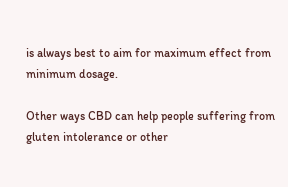is always best to aim for maximum effect from minimum dosage.

Other ways CBD can help people suffering from gluten intolerance or other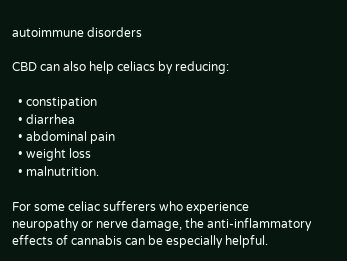autoimmune disorders

CBD can also help celiacs by reducing:

  • constipation
  • diarrhea
  • abdominal pain
  • weight loss
  • malnutrition.

For some celiac sufferers who experience neuropathy or nerve damage, the anti-inflammatory effects of cannabis can be especially helpful.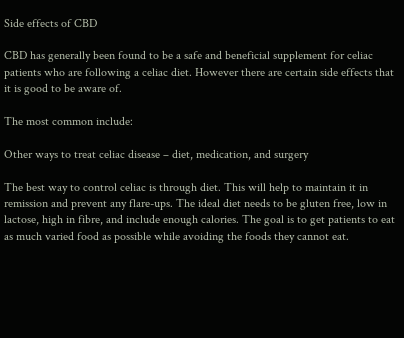Side effects of CBD

CBD has generally been found to be a safe and beneficial supplement for celiac patients who are following a celiac diet. However there are certain side effects that it is good to be aware of.

The most common include:

Other ways to treat celiac disease – diet, medication, and surgery

The best way to control celiac is through diet. This will help to maintain it in remission and prevent any flare-ups. The ideal diet needs to be gluten free, low in lactose, high in fibre, and include enough calories. The goal is to get patients to eat as much varied food as possible while avoiding the foods they cannot eat.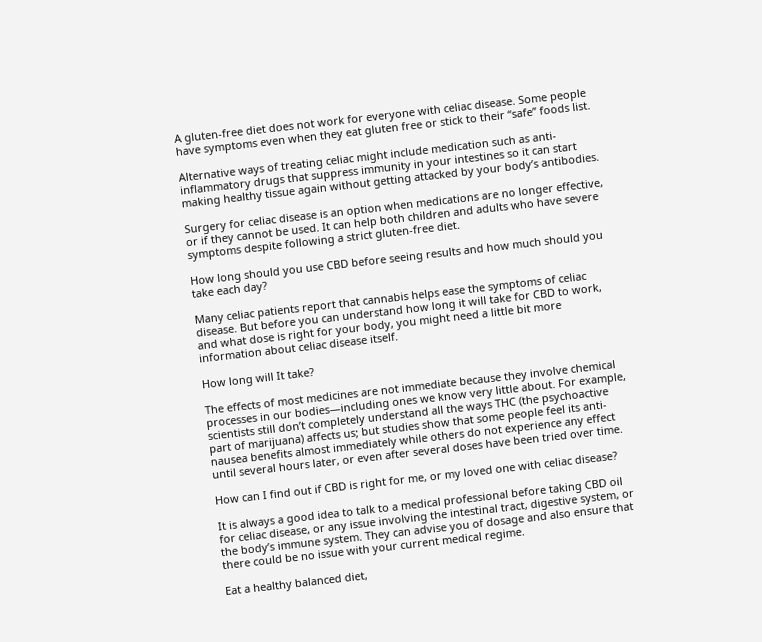A gluten-free diet does not work for everyone with celiac disease. Some people have symptoms even when they eat gluten free or stick to their “safe” foods list.

Alternative ways of treating celiac might include medication such as anti-inflammatory drugs that suppress immunity in your intestines so it can start making healthy tissue again without getting attacked by your body’s antibodies.

Surgery for celiac disease is an option when medications are no longer effective, or if they cannot be used. It can help both children and adults who have severe symptoms despite following a strict gluten-free diet.

How long should you use CBD before seeing results and how much should you take each day?

Many celiac patients report that cannabis helps ease the symptoms of celiac disease. But before you can understand how long it will take for CBD to work, and what dose is right for your body, you might need a little bit more information about celiac disease itself.

How long will It take?

The effects of most medicines are not immediate because they involve chemical processes in our bodies—including ones we know very little about. For example, scientists still don’t completely understand all the ways THC (the psychoactive part of marijuana) affects us; but studies show that some people feel its anti-nausea benefits almost immediately while others do not experience any effect until several hours later, or even after several doses have been tried over time.

How can I find out if CBD is right for me, or my loved one with celiac disease?

It is always a good idea to talk to a medical professional before taking CBD oil for celiac disease, or any issue involving the intestinal tract, digestive system, or the body’s immune system. They can advise you of dosage and also ensure that there could be no issue with your current medical regime.

Eat a healthy balanced diet,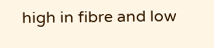high in fibre and low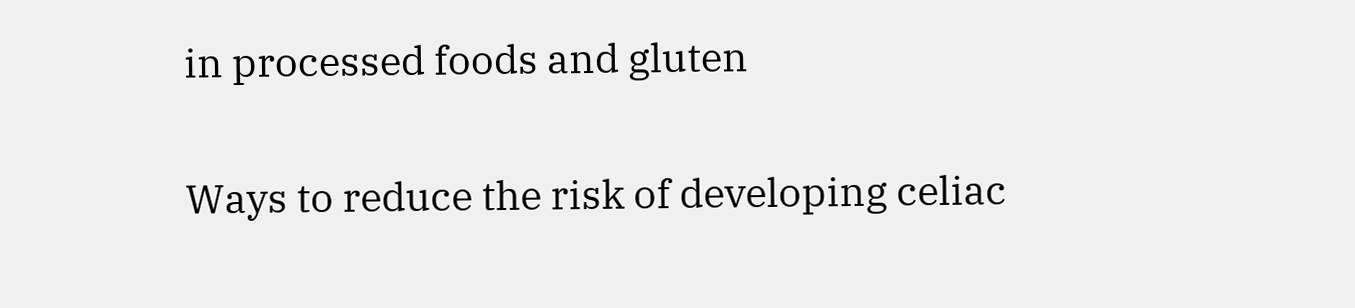in processed foods and gluten

Ways to reduce the risk of developing celiac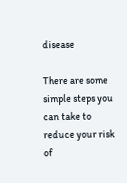disease

There are some simple steps you can take to reduce your risk of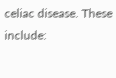celiac disease. These include: